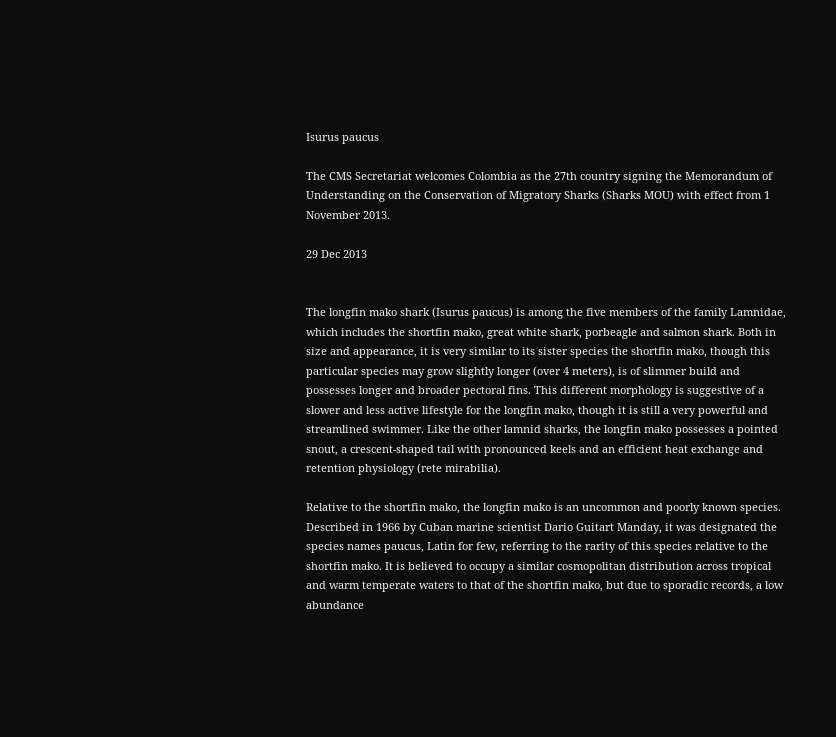Isurus paucus

The CMS Secretariat welcomes Colombia as the 27th country signing the Memorandum of Understanding on the Conservation of Migratory Sharks (Sharks MOU) with effect from 1 November 2013.

29 Dec 2013


The longfin mako shark (Isurus paucus) is among the five members of the family Lamnidae, which includes the shortfin mako, great white shark, porbeagle and salmon shark. Both in size and appearance, it is very similar to its sister species the shortfin mako, though this particular species may grow slightly longer (over 4 meters), is of slimmer build and possesses longer and broader pectoral fins. This different morphology is suggestive of a slower and less active lifestyle for the longfin mako, though it is still a very powerful and streamlined swimmer. Like the other lamnid sharks, the longfin mako possesses a pointed snout, a crescent-shaped tail with pronounced keels and an efficient heat exchange and retention physiology (rete mirabilia).

Relative to the shortfin mako, the longfin mako is an uncommon and poorly known species. Described in 1966 by Cuban marine scientist Dario Guitart Manday, it was designated the species names paucus, Latin for few, referring to the rarity of this species relative to the shortfin mako. It is believed to occupy a similar cosmopolitan distribution across tropical and warm temperate waters to that of the shortfin mako, but due to sporadic records, a low abundance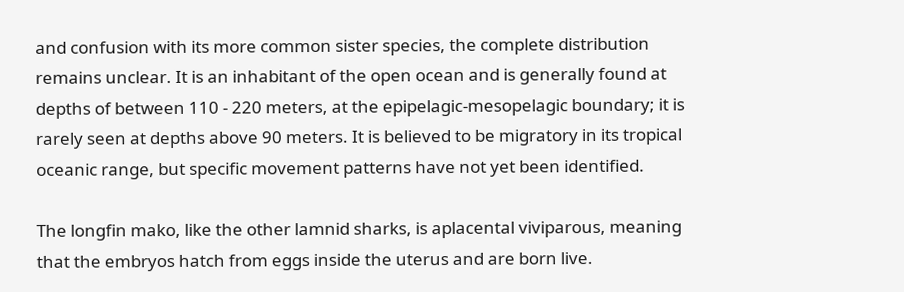and confusion with its more common sister species, the complete distribution remains unclear. It is an inhabitant of the open ocean and is generally found at depths of between 110 - 220 meters, at the epipelagic-mesopelagic boundary; it is rarely seen at depths above 90 meters. It is believed to be migratory in its tropical oceanic range, but specific movement patterns have not yet been identified.

The longfin mako, like the other lamnid sharks, is aplacental viviparous, meaning that the embryos hatch from eggs inside the uterus and are born live.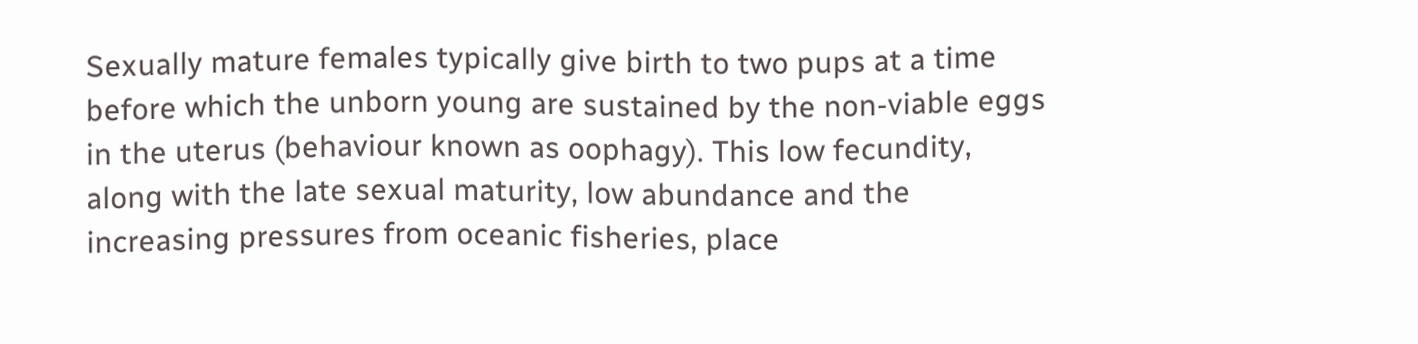Sexually mature females typically give birth to two pups at a time before which the unborn young are sustained by the non-viable eggs in the uterus (behaviour known as oophagy). This low fecundity, along with the late sexual maturity, low abundance and the increasing pressures from oceanic fisheries, place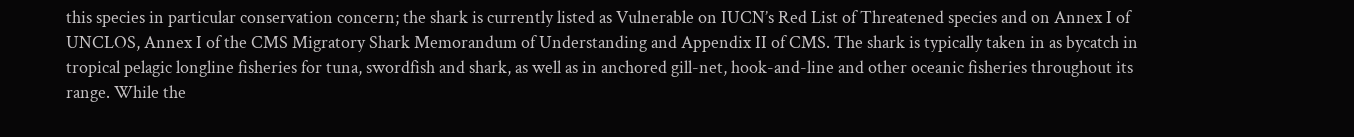this species in particular conservation concern; the shark is currently listed as Vulnerable on IUCN’s Red List of Threatened species and on Annex I of UNCLOS, Annex I of the CMS Migratory Shark Memorandum of Understanding and Appendix II of CMS. The shark is typically taken in as bycatch in tropical pelagic longline fisheries for tuna, swordfish and shark, as well as in anchored gill-net, hook-and-line and other oceanic fisheries throughout its range. While the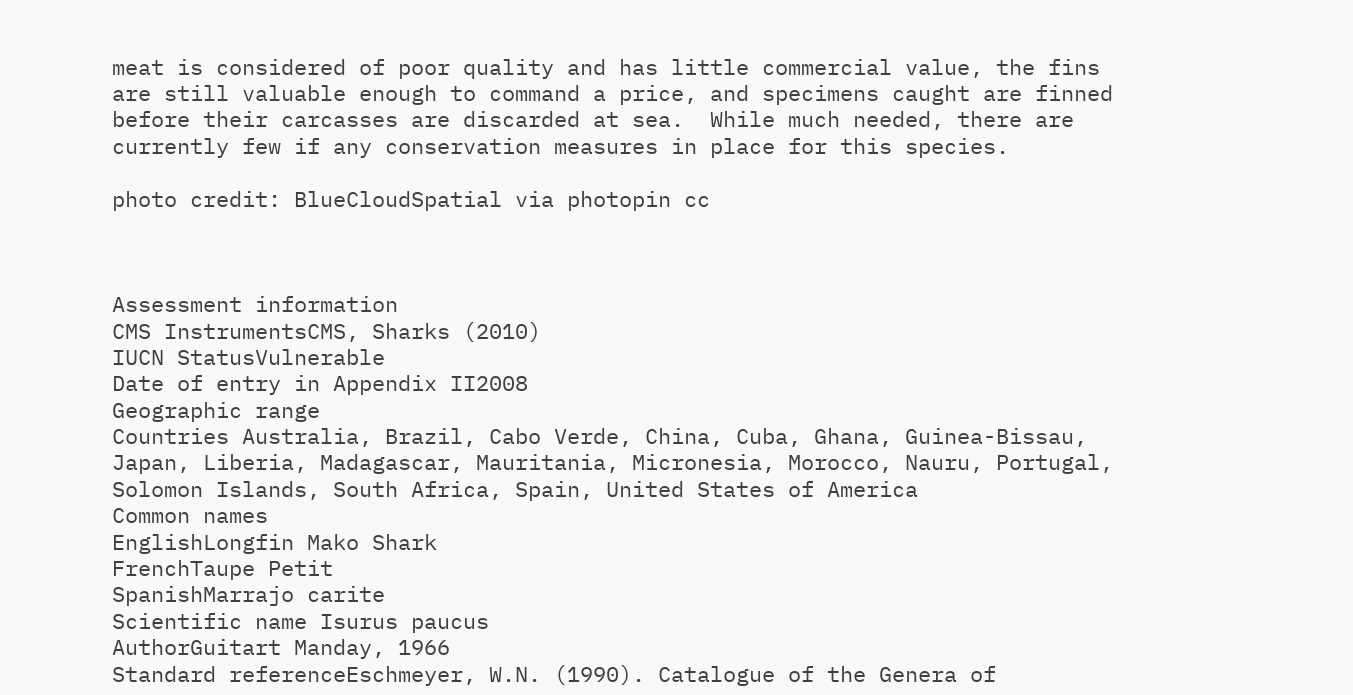meat is considered of poor quality and has little commercial value, the fins are still valuable enough to command a price, and specimens caught are finned before their carcasses are discarded at sea.  While much needed, there are currently few if any conservation measures in place for this species.

photo credit: BlueCloudSpatial via photopin cc



Assessment information
CMS InstrumentsCMS, Sharks (2010)
IUCN StatusVulnerable
Date of entry in Appendix II2008
Geographic range
Countries Australia, Brazil, Cabo Verde, China, Cuba, Ghana, Guinea-Bissau, Japan, Liberia, Madagascar, Mauritania, Micronesia, Morocco, Nauru, Portugal, Solomon Islands, South Africa, Spain, United States of America
Common names
EnglishLongfin Mako Shark
FrenchTaupe Petit
SpanishMarrajo carite
Scientific name Isurus paucus
AuthorGuitart Manday, 1966
Standard referenceEschmeyer, W.N. (1990). Catalogue of the Genera of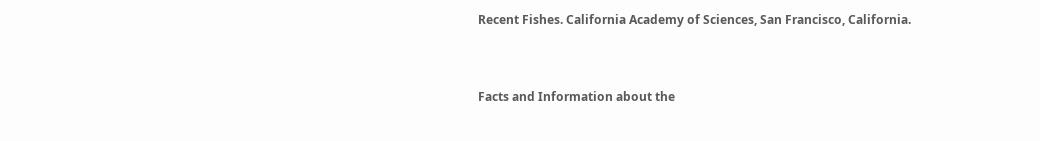Recent Fishes. California Academy of Sciences, San Francisco, California.


Facts and Information about the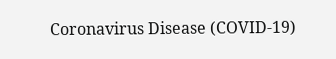Coronavirus Disease (COVID-19)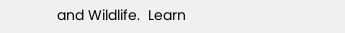and Wildlife.  Learn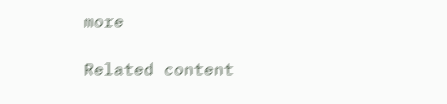more

Related content